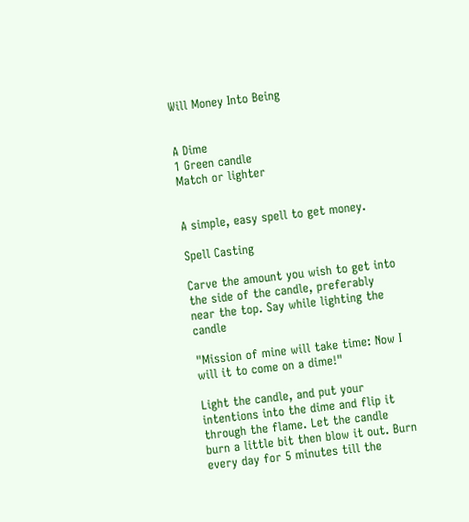Will Money Into Being


A Dime
1 Green candle
Match or lighter


A simple, easy spell to get money.

Spell Casting

Carve the amount you wish to get into the side of the candle, preferably near the top. Say while lighting the candle

"Mission of mine will take time: Now I will it to come on a dime!"

Light the candle, and put your intentions into the dime and flip it through the flame. Let the candle burn a little bit then blow it out. Burn every day for 5 minutes till the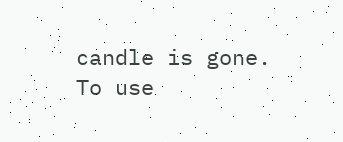candle is gone. To use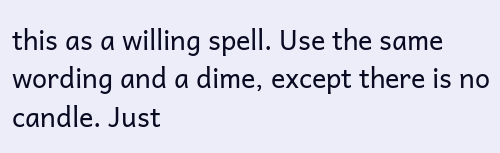this as a willing spell. Use the same wording and a dime, except there is no candle. Just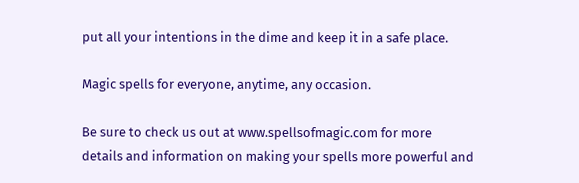put all your intentions in the dime and keep it in a safe place.

Magic spells for everyone, anytime, any occasion.

Be sure to check us out at www.spellsofmagic.com for more details and information on making your spells more powerful and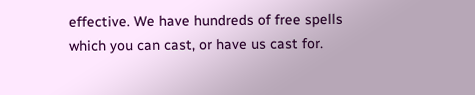effective. We have hundreds of free spells which you can cast, or have us cast for.